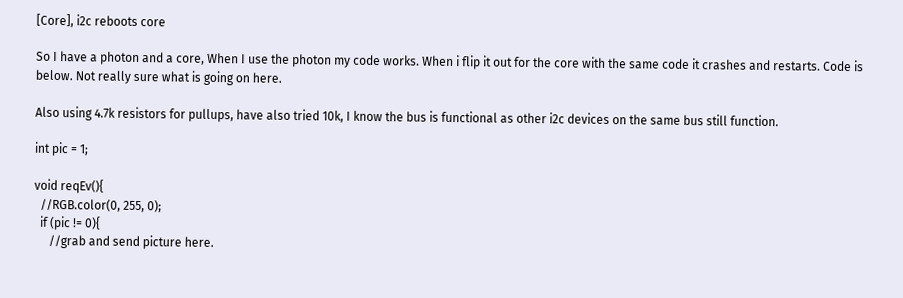[Core], i2c reboots core

So I have a photon and a core, When I use the photon my code works. When i flip it out for the core with the same code it crashes and restarts. Code is below. Not really sure what is going on here.

Also using 4.7k resistors for pullups, have also tried 10k, I know the bus is functional as other i2c devices on the same bus still function.

int pic = 1;

void reqEv(){
  //RGB.color(0, 255, 0);
  if (pic != 0){
     //grab and send picture here.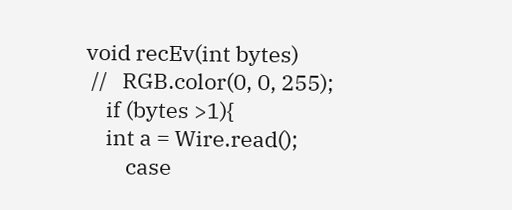void recEv(int bytes)
 //   RGB.color(0, 0, 255);
    if (bytes >1){
    int a = Wire.read();
        case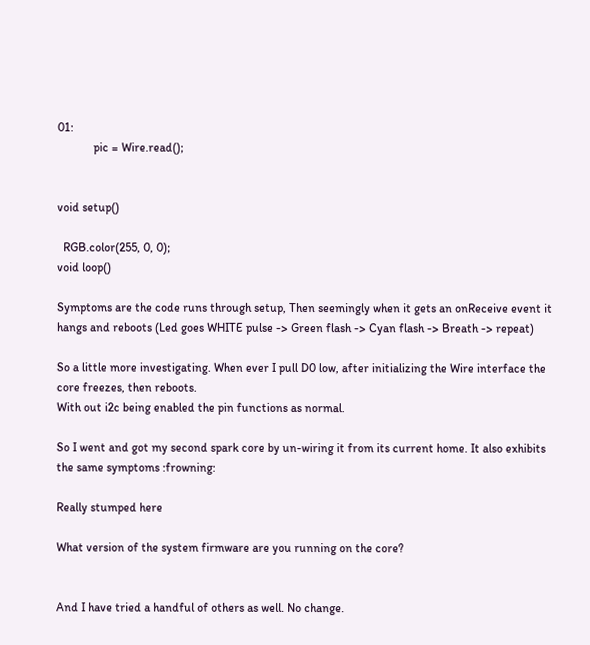01:
            pic = Wire.read();


void setup()

  RGB.color(255, 0, 0);
void loop()

Symptoms are the code runs through setup, Then seemingly when it gets an onReceive event it hangs and reboots (Led goes WHITE pulse -> Green flash -> Cyan flash -> Breath -> repeat)

So a little more investigating. When ever I pull D0 low, after initializing the Wire interface the core freezes, then reboots.
With out i2c being enabled the pin functions as normal.

So I went and got my second spark core by un-wiring it from its current home. It also exhibits the same symptoms :frowning:

Really stumped here

What version of the system firmware are you running on the core?


And I have tried a handful of others as well. No change.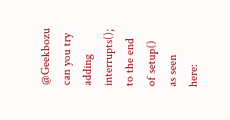@Geekbozu can you try adding interrupts(); to the end of setup() as seen here: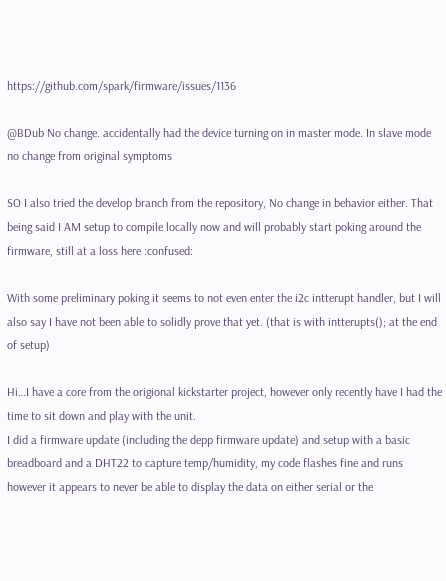https://github.com/spark/firmware/issues/1136

@BDub No change. accidentally had the device turning on in master mode. In slave mode no change from original symptoms

SO I also tried the develop branch from the repository, No change in behavior either. That being said I AM setup to compile locally now and will probably start poking around the firmware, still at a loss here :confused:

With some preliminary poking it seems to not even enter the i2c intterupt handler, but I will also say I have not been able to solidly prove that yet. (that is with intterupts(); at the end of setup)

Hi…I have a core from the origional kickstarter project, however only recently have I had the time to sit down and play with the unit.
I did a firmware update (including the depp firmware update) and setup with a basic breadboard and a DHT22 to capture temp/humidity, my code flashes fine and runs however it appears to never be able to display the data on either serial or the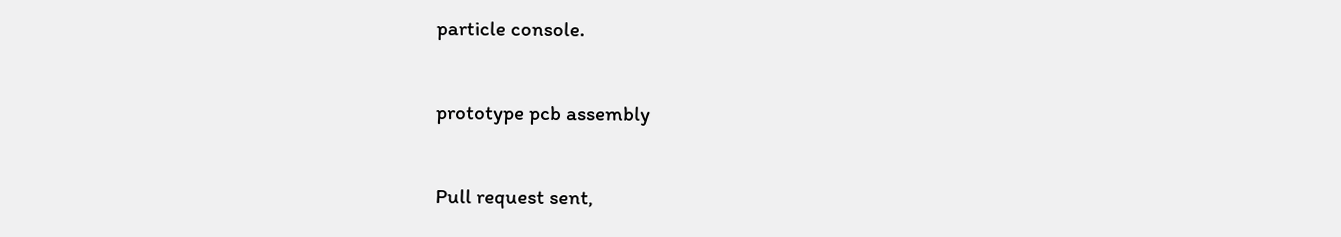particle console.

prototype pcb assembly

Pull request sent,